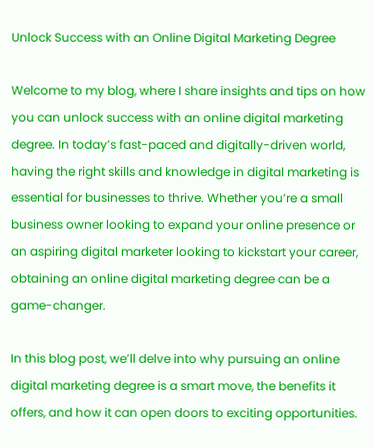Unlock Success with an Online Digital Marketing Degree

Welcome to my blog, where I share insights and tips on how you can unlock success with an online digital marketing degree. In today’s fast-paced and digitally-driven world, having the right skills and knowledge in digital marketing is essential for businesses to thrive. Whether you’re a small business owner looking to expand your online presence or an aspiring digital marketer looking to kickstart your career, obtaining an online digital marketing degree can be a game-changer.

In this blog post, we’ll delve into why pursuing an online digital marketing degree is a smart move, the benefits it offers, and how it can open doors to exciting opportunities.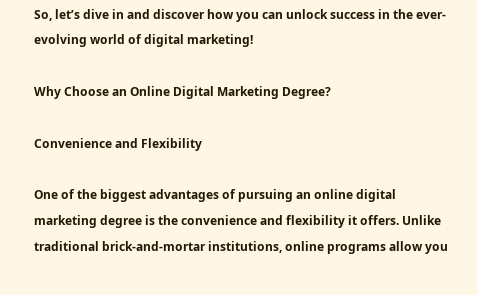So, let’s dive in and discover how you can unlock success in the ever-evolving world of digital marketing!

Why Choose an Online Digital Marketing Degree?

Convenience and Flexibility

One of the biggest advantages of pursuing an online digital marketing degree is the convenience and flexibility it offers. Unlike traditional brick-and-mortar institutions, online programs allow you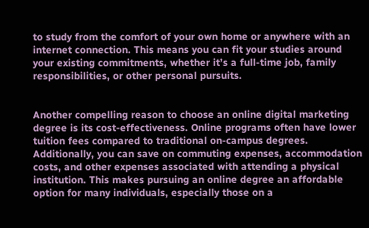to study from the comfort of your own home or anywhere with an internet connection. This means you can fit your studies around your existing commitments, whether it’s a full-time job, family responsibilities, or other personal pursuits.


Another compelling reason to choose an online digital marketing degree is its cost-effectiveness. Online programs often have lower tuition fees compared to traditional on-campus degrees. Additionally, you can save on commuting expenses, accommodation costs, and other expenses associated with attending a physical institution. This makes pursuing an online degree an affordable option for many individuals, especially those on a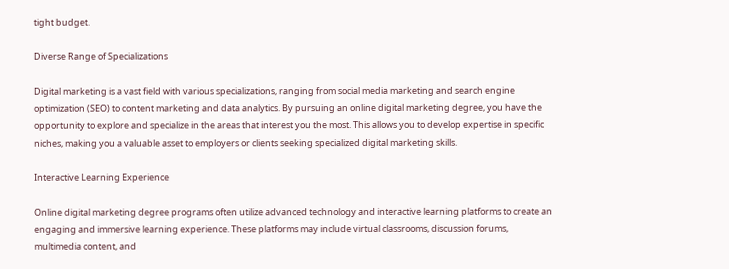tight budget.

Diverse Range of Specializations

Digital marketing is a vast field with various specializations, ranging from social media marketing and search engine optimization (SEO) to content marketing and data analytics. By pursuing an online digital marketing degree, you have the opportunity to explore and specialize in the areas that interest you the most. This allows you to develop expertise in specific niches, making you a valuable asset to employers or clients seeking specialized digital marketing skills.

Interactive Learning Experience

Online digital marketing degree programs often utilize advanced technology and interactive learning platforms to create an engaging and immersive learning experience. These platforms may include virtual classrooms, discussion forums, multimedia content, and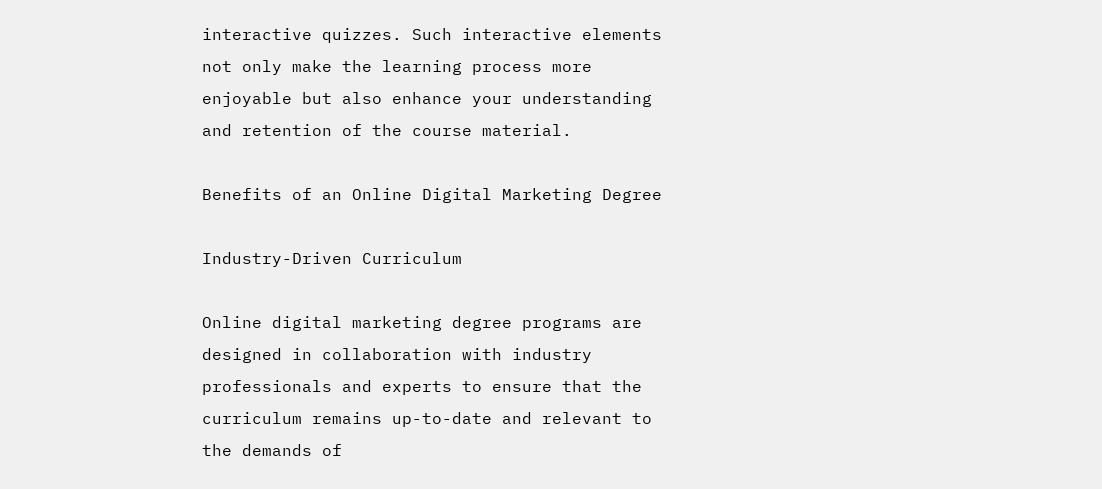interactive quizzes. Such interactive elements not only make the learning process more enjoyable but also enhance your understanding and retention of the course material.

Benefits of an Online Digital Marketing Degree

Industry-Driven Curriculum

Online digital marketing degree programs are designed in collaboration with industry professionals and experts to ensure that the curriculum remains up-to-date and relevant to the demands of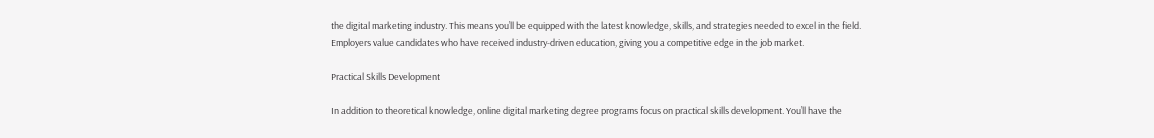the digital marketing industry. This means you’ll be equipped with the latest knowledge, skills, and strategies needed to excel in the field. Employers value candidates who have received industry-driven education, giving you a competitive edge in the job market.

Practical Skills Development

In addition to theoretical knowledge, online digital marketing degree programs focus on practical skills development. You’ll have the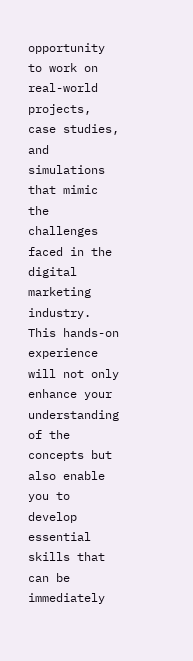opportunity to work on real-world projects, case studies, and simulations that mimic the challenges faced in the digital marketing industry. This hands-on experience will not only enhance your understanding of the concepts but also enable you to develop essential skills that can be immediately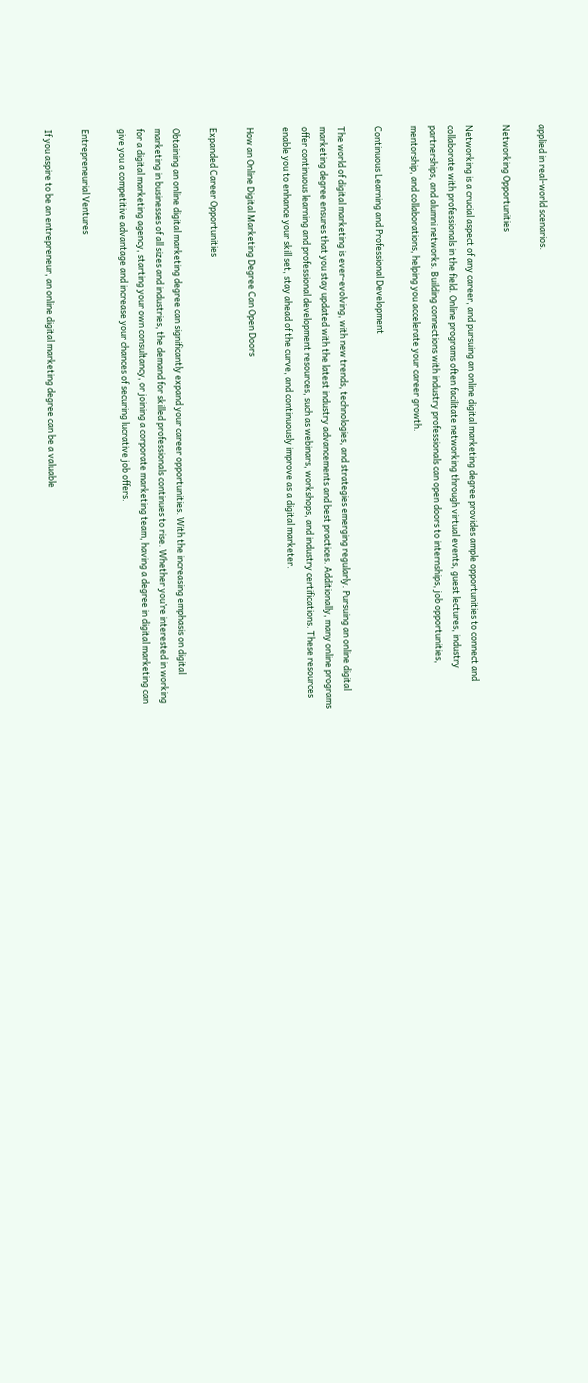applied in real-world scenarios.

Networking Opportunities

Networking is a crucial aspect of any career, and pursuing an online digital marketing degree provides ample opportunities to connect and collaborate with professionals in the field. Online programs often facilitate networking through virtual events, guest lectures, industry partnerships, and alumni networks. Building connections with industry professionals can open doors to internships, job opportunities, mentorship, and collaborations, helping you accelerate your career growth.

Continuous Learning and Professional Development

The world of digital marketing is ever-evolving, with new trends, technologies, and strategies emerging regularly. Pursuing an online digital marketing degree ensures that you stay updated with the latest industry advancements and best practices. Additionally, many online programs offer continuous learning and professional development resources, such as webinars, workshops, and industry certifications. These resources enable you to enhance your skill set, stay ahead of the curve, and continuously improve as a digital marketer.

How an Online Digital Marketing Degree Can Open Doors

Expanded Career Opportunities

Obtaining an online digital marketing degree can significantly expand your career opportunities. With the increasing emphasis on digital marketing in businesses of all sizes and industries, the demand for skilled professionals continues to rise. Whether you’re interested in working for a digital marketing agency, starting your own consultancy, or joining a corporate marketing team, having a degree in digital marketing can give you a competitive advantage and increase your chances of securing lucrative job offers.

Entrepreneurial Ventures

If you aspire to be an entrepreneur, an online digital marketing degree can be a valuable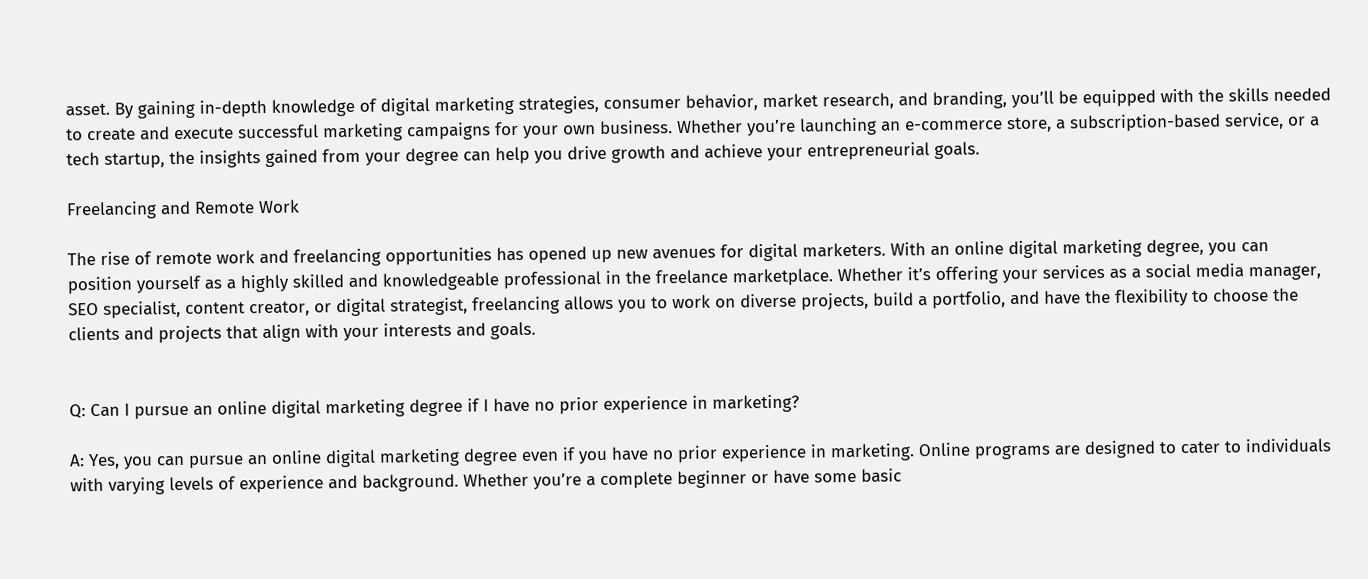asset. By gaining in-depth knowledge of digital marketing strategies, consumer behavior, market research, and branding, you’ll be equipped with the skills needed to create and execute successful marketing campaigns for your own business. Whether you’re launching an e-commerce store, a subscription-based service, or a tech startup, the insights gained from your degree can help you drive growth and achieve your entrepreneurial goals.

Freelancing and Remote Work

The rise of remote work and freelancing opportunities has opened up new avenues for digital marketers. With an online digital marketing degree, you can position yourself as a highly skilled and knowledgeable professional in the freelance marketplace. Whether it’s offering your services as a social media manager, SEO specialist, content creator, or digital strategist, freelancing allows you to work on diverse projects, build a portfolio, and have the flexibility to choose the clients and projects that align with your interests and goals.


Q: Can I pursue an online digital marketing degree if I have no prior experience in marketing?

A: Yes, you can pursue an online digital marketing degree even if you have no prior experience in marketing. Online programs are designed to cater to individuals with varying levels of experience and background. Whether you’re a complete beginner or have some basic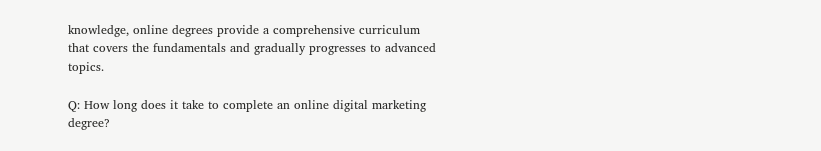knowledge, online degrees provide a comprehensive curriculum that covers the fundamentals and gradually progresses to advanced topics.

Q: How long does it take to complete an online digital marketing degree?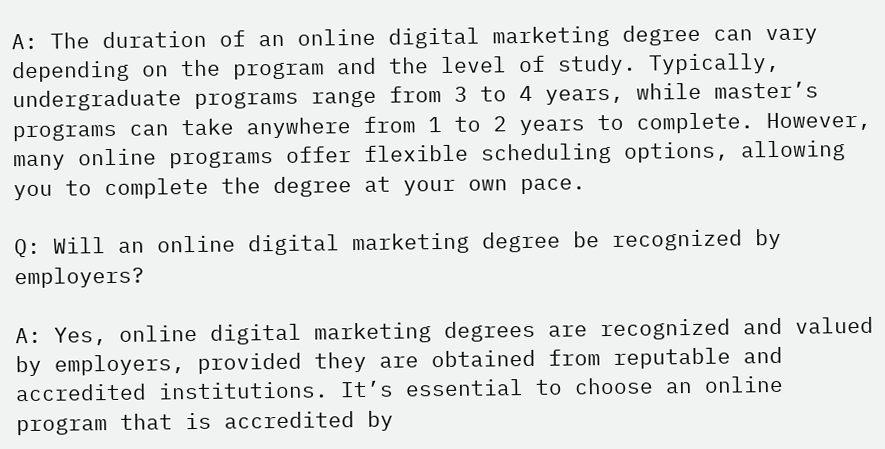A: The duration of an online digital marketing degree can vary depending on the program and the level of study. Typically, undergraduate programs range from 3 to 4 years, while master’s programs can take anywhere from 1 to 2 years to complete. However, many online programs offer flexible scheduling options, allowing you to complete the degree at your own pace.

Q: Will an online digital marketing degree be recognized by employers?

A: Yes, online digital marketing degrees are recognized and valued by employers, provided they are obtained from reputable and accredited institutions. It’s essential to choose an online program that is accredited by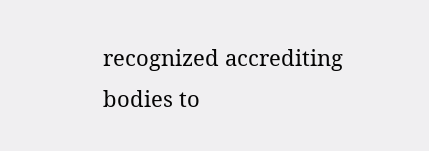recognized accrediting bodies to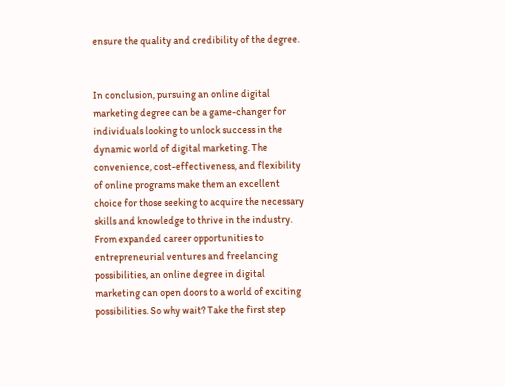ensure the quality and credibility of the degree.


In conclusion, pursuing an online digital marketing degree can be a game-changer for individuals looking to unlock success in the dynamic world of digital marketing. The convenience, cost-effectiveness, and flexibility of online programs make them an excellent choice for those seeking to acquire the necessary skills and knowledge to thrive in the industry. From expanded career opportunities to entrepreneurial ventures and freelancing possibilities, an online degree in digital marketing can open doors to a world of exciting possibilities. So why wait? Take the first step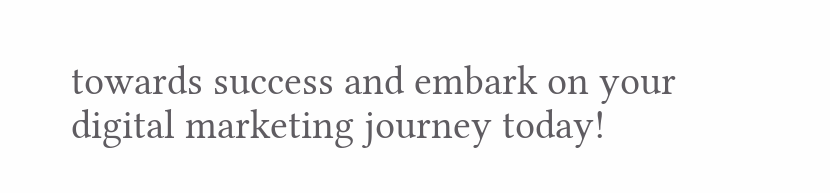towards success and embark on your digital marketing journey today!